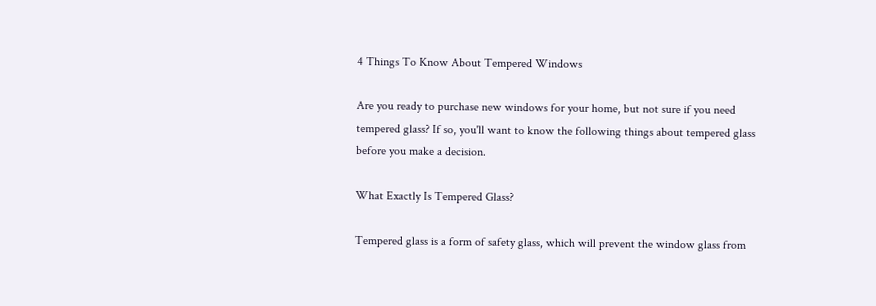4 Things To Know About Tempered Windows

Are you ready to purchase new windows for your home, but not sure if you need tempered glass? If so, you'll want to know the following things about tempered glass before you make a decision.

What Exactly Is Tempered Glass?

Tempered glass is a form of safety glass, which will prevent the window glass from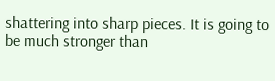shattering into sharp pieces. It is going to be much stronger than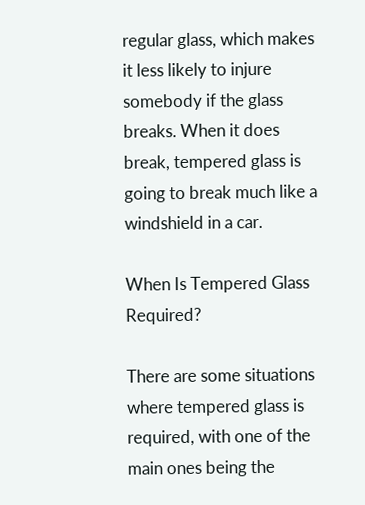regular glass, which makes it less likely to injure somebody if the glass breaks. When it does break, tempered glass is going to break much like a windshield in a car.

When Is Tempered Glass Required?

There are some situations where tempered glass is required, with one of the main ones being the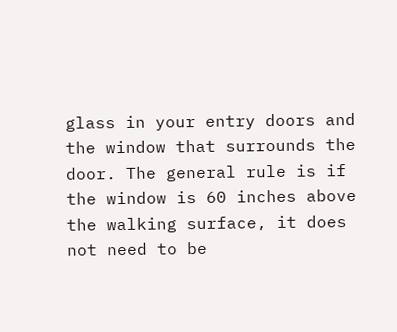glass in your entry doors and the window that surrounds the door. The general rule is if the window is 60 inches above the walking surface, it does not need to be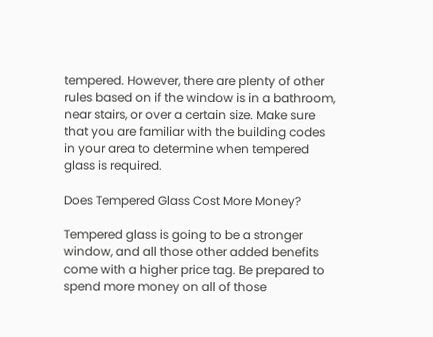tempered. However, there are plenty of other rules based on if the window is in a bathroom, near stairs, or over a certain size. Make sure that you are familiar with the building codes in your area to determine when tempered glass is required.

Does Tempered Glass Cost More Money?

Tempered glass is going to be a stronger window, and all those other added benefits come with a higher price tag. Be prepared to spend more money on all of those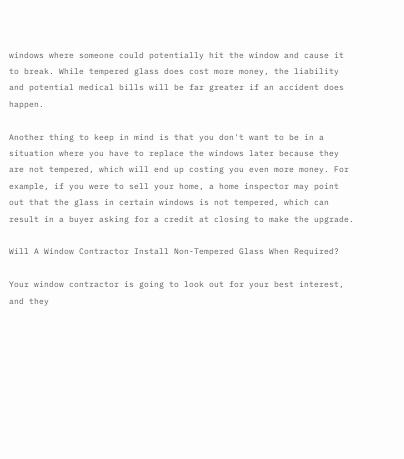windows where someone could potentially hit the window and cause it to break. While tempered glass does cost more money, the liability and potential medical bills will be far greater if an accident does happen.

Another thing to keep in mind is that you don't want to be in a situation where you have to replace the windows later because they are not tempered, which will end up costing you even more money. For example, if you were to sell your home, a home inspector may point out that the glass in certain windows is not tempered, which can result in a buyer asking for a credit at closing to make the upgrade.

Will A Window Contractor Install Non-Tempered Glass When Required?

Your window contractor is going to look out for your best interest, and they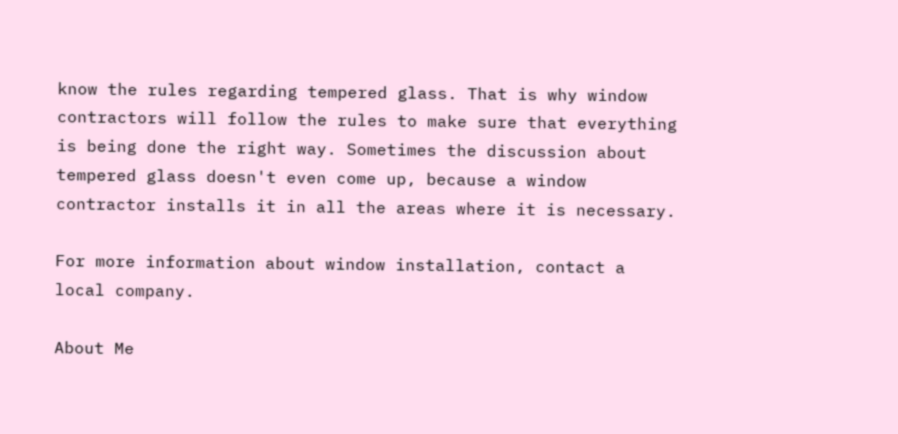know the rules regarding tempered glass. That is why window contractors will follow the rules to make sure that everything is being done the right way. Sometimes the discussion about tempered glass doesn't even come up, because a window contractor installs it in all the areas where it is necessary.

For more information about window installation, contact a local company.

About Me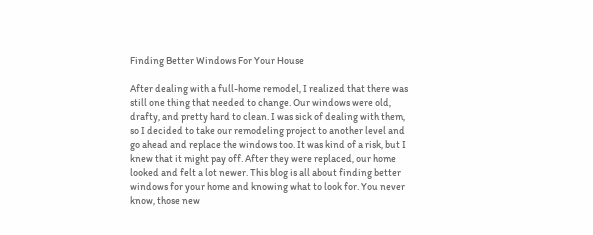Finding Better Windows For Your House

After dealing with a full-home remodel, I realized that there was still one thing that needed to change. Our windows were old, drafty, and pretty hard to clean. I was sick of dealing with them, so I decided to take our remodeling project to another level and go ahead and replace the windows too. It was kind of a risk, but I knew that it might pay off. After they were replaced, our home looked and felt a lot newer. This blog is all about finding better windows for your home and knowing what to look for. You never know, those new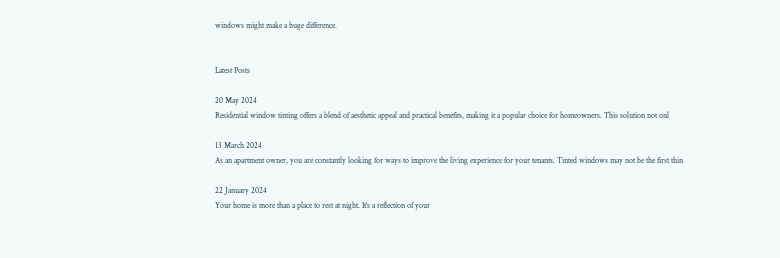windows might make a huge difference.


Latest Posts

20 May 2024
Residential window tinting offers a blend of aesthetic appeal and practical benefits, making it a popular choice for homeowners. This solution not onl

13 March 2024
As an apartment owner, you are constantly looking for ways to improve the living experience for your tenants. Tinted windows may not be the first thin

22 January 2024
Your home is more than a place to rest at night. It's a reflection of your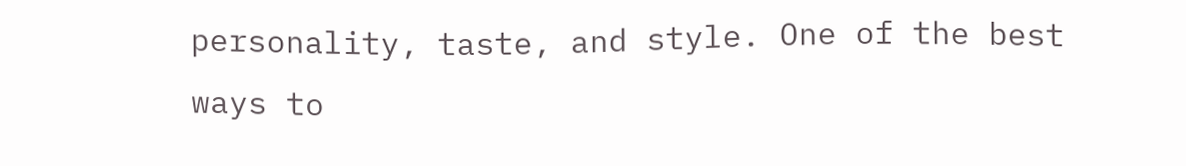personality, taste, and style. One of the best ways to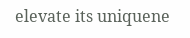elevate its uniquene